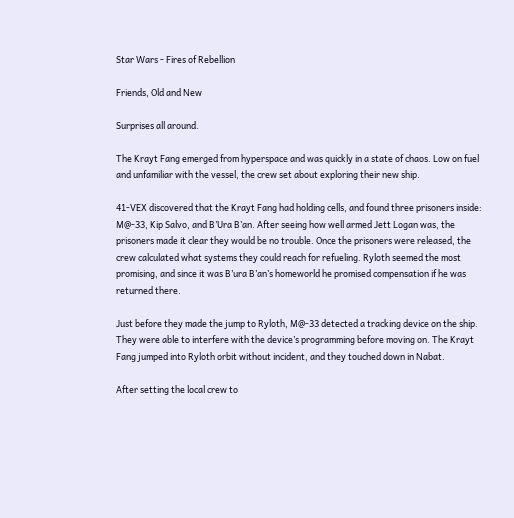Star Wars - Fires of Rebellion

Friends, Old and New

Surprises all around.

The Krayt Fang emerged from hyperspace and was quickly in a state of chaos. Low on fuel and unfamiliar with the vessel, the crew set about exploring their new ship.

41-VEX discovered that the Krayt Fang had holding cells, and found three prisoners inside: M@-33, Kip Salvo, and B’Ura B’an. After seeing how well armed Jett Logan was, the prisoners made it clear they would be no trouble. Once the prisoners were released, the crew calculated what systems they could reach for refueling. Ryloth seemed the most promising, and since it was B’ura B’an’s homeworld he promised compensation if he was returned there.

Just before they made the jump to Ryloth, M@-33 detected a tracking device on the ship. They were able to interfere with the device’s programming before moving on. The Krayt Fang jumped into Ryloth orbit without incident, and they touched down in Nabat.

After setting the local crew to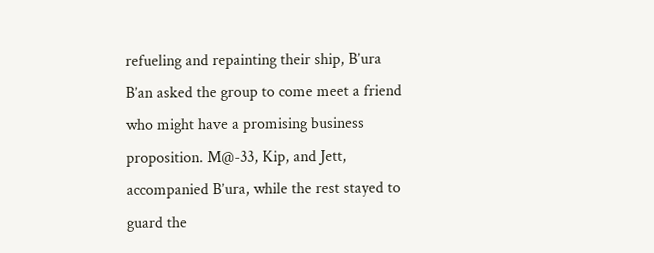refueling and repainting their ship, B’ura B’an asked the group to come meet a friend who might have a promising business proposition. M@-33, Kip, and Jett, accompanied B’ura, while the rest stayed to guard the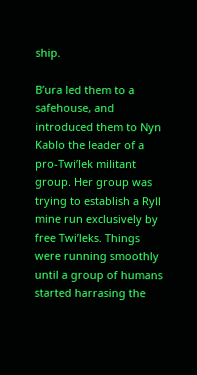ship.

B’ura led them to a safehouse, and introduced them to Nyn Kablo the leader of a pro-Twi’lek militant group. Her group was trying to establish a Ryll mine run exclusively by free Twi’leks. Things were running smoothly until a group of humans started harrasing the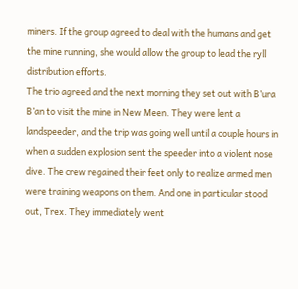miners. If the group agreed to deal with the humans and get the mine running, she would allow the group to lead the ryll distribution efforts.
The trio agreed and the next morning they set out with B’ura B’an to visit the mine in New Meen. They were lent a landspeeder, and the trip was going well until a couple hours in when a sudden explosion sent the speeder into a violent nose dive. The crew regained their feet only to realize armed men were training weapons on them. And one in particular stood out, Trex. They immediately went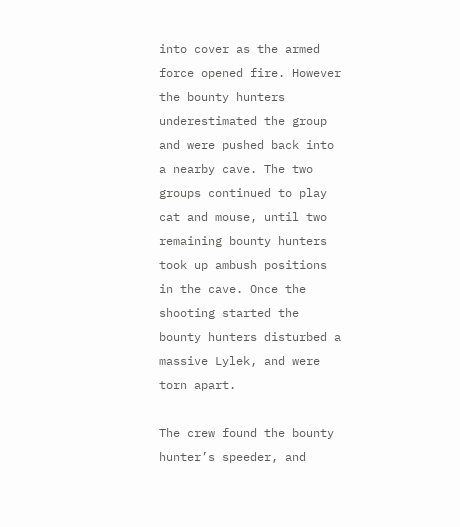into cover as the armed force opened fire. However the bounty hunters underestimated the group and were pushed back into a nearby cave. The two groups continued to play cat and mouse, until two remaining bounty hunters took up ambush positions in the cave. Once the shooting started the bounty hunters disturbed a massive Lylek, and were torn apart.

The crew found the bounty hunter’s speeder, and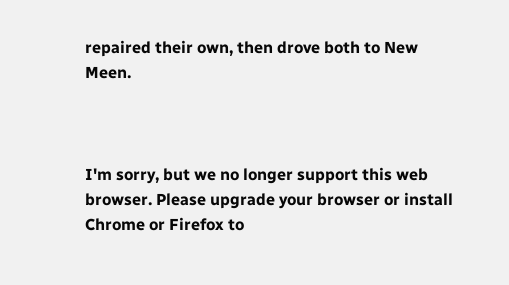repaired their own, then drove both to New Meen.



I'm sorry, but we no longer support this web browser. Please upgrade your browser or install Chrome or Firefox to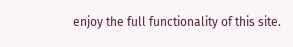enjoy the full functionality of this site.